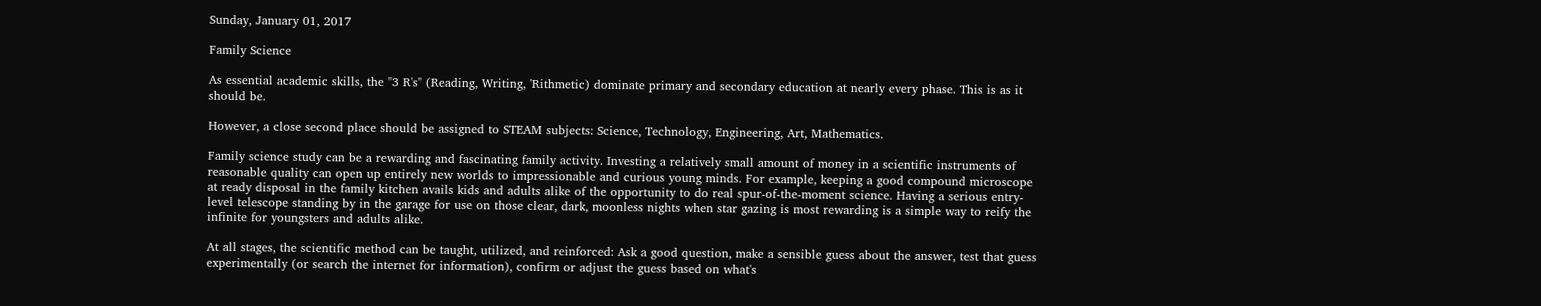Sunday, January 01, 2017

Family Science

As essential academic skills, the "3 R's" (Reading, Writing, 'Rithmetic) dominate primary and secondary education at nearly every phase. This is as it should be.

However, a close second place should be assigned to STEAM subjects: Science, Technology, Engineering, Art, Mathematics.

Family science study can be a rewarding and fascinating family activity. Investing a relatively small amount of money in a scientific instruments of reasonable quality can open up entirely new worlds to impressionable and curious young minds. For example, keeping a good compound microscope at ready disposal in the family kitchen avails kids and adults alike of the opportunity to do real spur-of-the-moment science. Having a serious entry-level telescope standing by in the garage for use on those clear, dark, moonless nights when star gazing is most rewarding is a simple way to reify the infinite for youngsters and adults alike.

At all stages, the scientific method can be taught, utilized, and reinforced: Ask a good question, make a sensible guess about the answer, test that guess experimentally (or search the internet for information), confirm or adjust the guess based on what's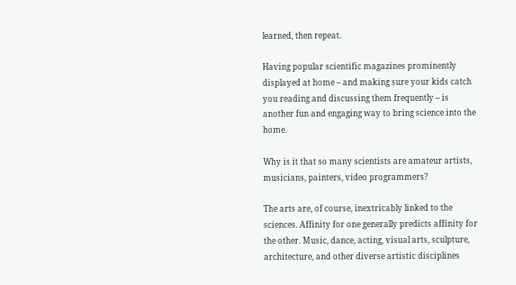learned, then repeat.

Having popular scientific magazines prominently displayed at home – and making sure your kids catch you reading and discussing them frequently – is another fun and engaging way to bring science into the home.

Why is it that so many scientists are amateur artists, musicians, painters, video programmers?

The arts are, of course, inextricably linked to the sciences. Affinity for one generally predicts affinity for the other. Music, dance, acting, visual arts, sculpture, architecture, and other diverse artistic disciplines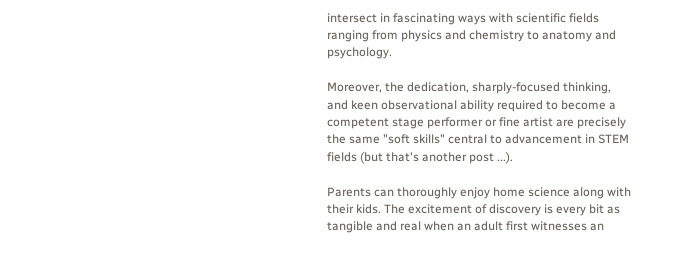intersect in fascinating ways with scientific fields ranging from physics and chemistry to anatomy and psychology.

Moreover, the dedication, sharply-focused thinking, and keen observational ability required to become a competent stage performer or fine artist are precisely the same "soft skills" central to advancement in STEM fields (but that's another post ...).

Parents can thoroughly enjoy home science along with their kids. The excitement of discovery is every bit as tangible and real when an adult first witnesses an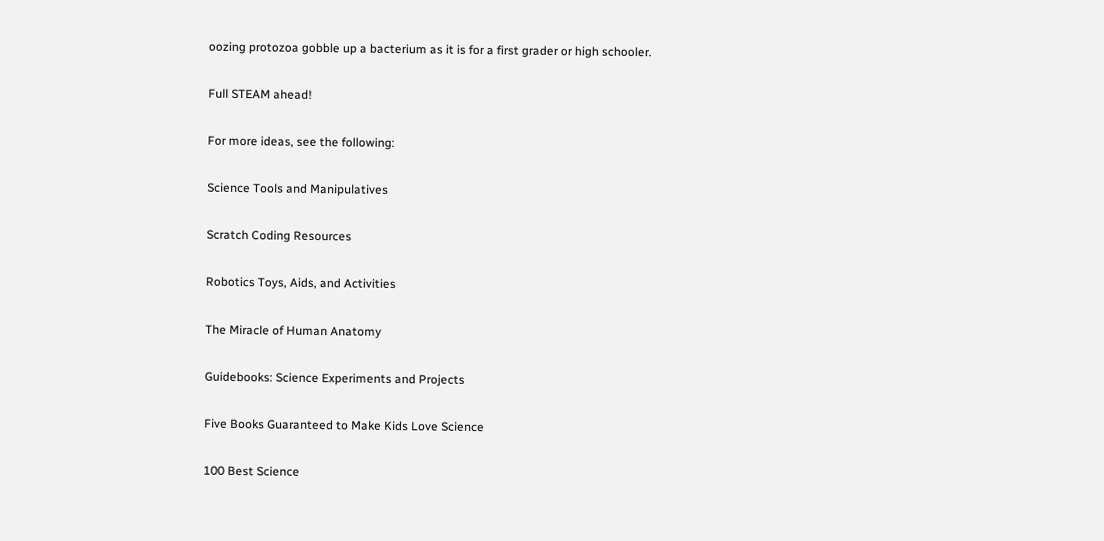oozing protozoa gobble up a bacterium as it is for a first grader or high schooler.

Full STEAM ahead!

For more ideas, see the following:

Science Tools and Manipulatives

Scratch Coding Resources

Robotics Toys, Aids, and Activities

The Miracle of Human Anatomy

Guidebooks: Science Experiments and Projects

Five Books Guaranteed to Make Kids Love Science

100 Best Science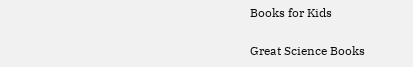Books for Kids

Great Science Books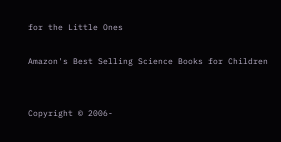for the Little Ones

Amazon's Best Selling Science Books for Children


Copyright © 2006-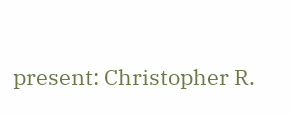present: Christopher R.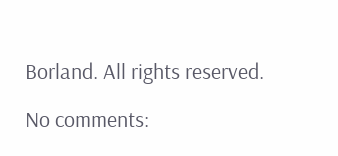Borland. All rights reserved.

No comments: